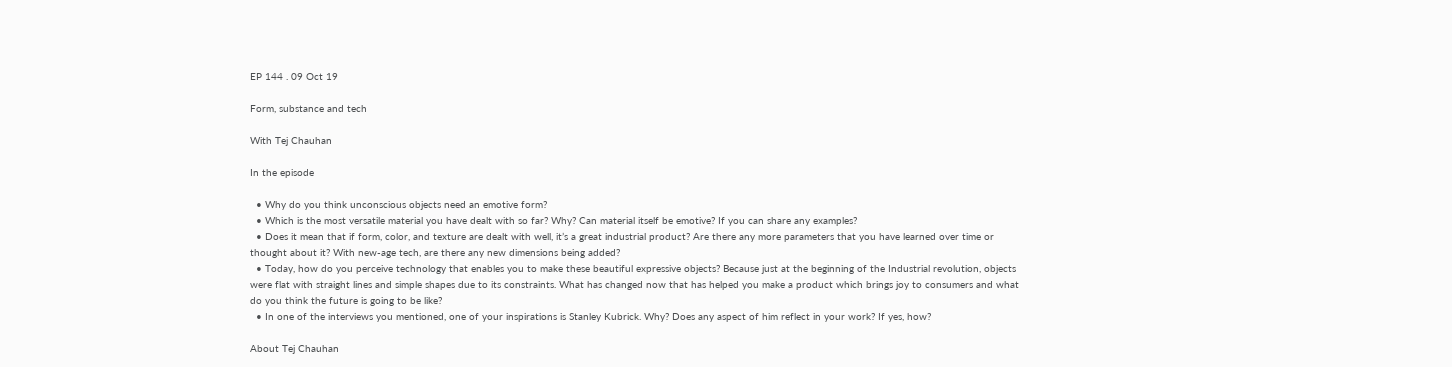EP 144 . 09 Oct 19

Form, substance and tech

With Tej Chauhan

In the episode

  • Why do you think unconscious objects need an emotive form?
  • Which is the most versatile material you have dealt with so far? Why? Can material itself be emotive? If you can share any examples?
  • Does it mean that if form, color, and texture are dealt with well, it’s a great industrial product? Are there any more parameters that you have learned over time or thought about it? With new-age tech, are there any new dimensions being added?
  • Today, how do you perceive technology that enables you to make these beautiful expressive objects? Because just at the beginning of the Industrial revolution, objects were flat with straight lines and simple shapes due to its constraints. What has changed now that has helped you make a product which brings joy to consumers and what do you think the future is going to be like?
  • In one of the interviews you mentioned, one of your inspirations is Stanley Kubrick. Why? Does any aspect of him reflect in your work? If yes, how?

About Tej Chauhan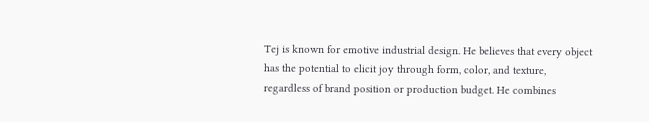Tej is known for emotive industrial design. He believes that every object has the potential to elicit joy through form, color, and texture, regardless of brand position or production budget. He combines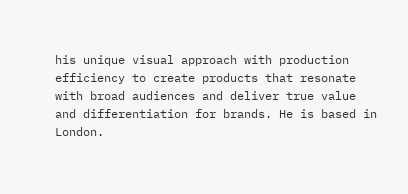his unique visual approach with production efficiency to create products that resonate with broad audiences and deliver true value and differentiation for brands. He is based in London.